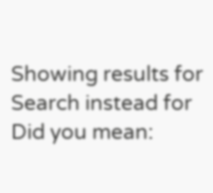Showing results for
Search instead for
Did you mean: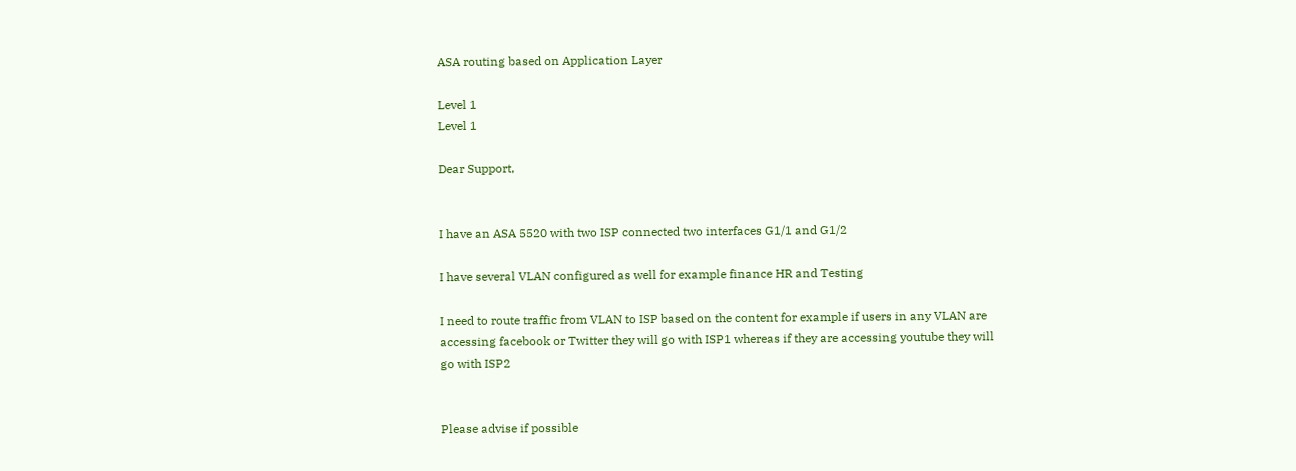ASA routing based on Application Layer

Level 1
Level 1

Dear Support,


I have an ASA 5520 with two ISP connected two interfaces G1/1 and G1/2

I have several VLAN configured as well for example finance HR and Testing

I need to route traffic from VLAN to ISP based on the content for example if users in any VLAN are accessing facebook or Twitter they will go with ISP1 whereas if they are accessing youtube they will go with ISP2


Please advise if possible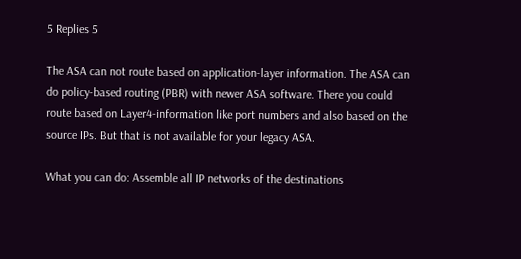5 Replies 5

The ASA can not route based on application-layer information. The ASA can do policy-based routing (PBR) with newer ASA software. There you could route based on Layer4-information like port numbers and also based on the source IPs. But that is not available for your legacy ASA.

What you can do: Assemble all IP networks of the destinations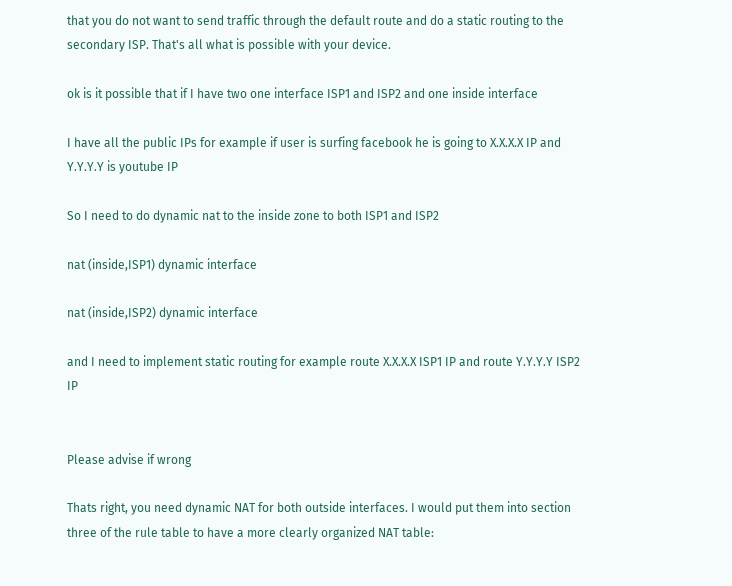that you do not want to send traffic through the default route and do a static routing to the secondary ISP. That's all what is possible with your device.

ok is it possible that if I have two one interface ISP1 and ISP2 and one inside interface

I have all the public IPs for example if user is surfing facebook he is going to X.X.X.X IP and Y.Y.Y.Y is youtube IP

So I need to do dynamic nat to the inside zone to both ISP1 and ISP2

nat (inside,ISP1) dynamic interface

nat (inside,ISP2) dynamic interface

and I need to implement static routing for example route X.X.X.X ISP1 IP and route Y.Y.Y.Y ISP2 IP


Please advise if wrong

Thats right, you need dynamic NAT for both outside interfaces. I would put them into section three of the rule table to have a more clearly organized NAT table: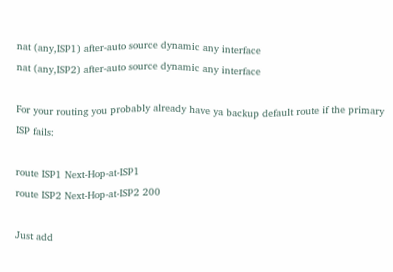nat (any,ISP1) after-auto source dynamic any interface
nat (any,ISP2) after-auto source dynamic any interface

For your routing you probably already have ya backup default route if the primary ISP fails:

route ISP1 Next-Hop-at-ISP1
route ISP2 Next-Hop-at-ISP2 200

Just add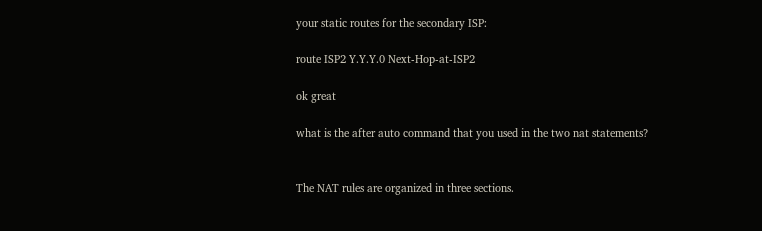your static routes for the secondary ISP:

route ISP2 Y.Y.Y.0 Next-Hop-at-ISP2

ok great

what is the after auto command that you used in the two nat statements?


The NAT rules are organized in three sections.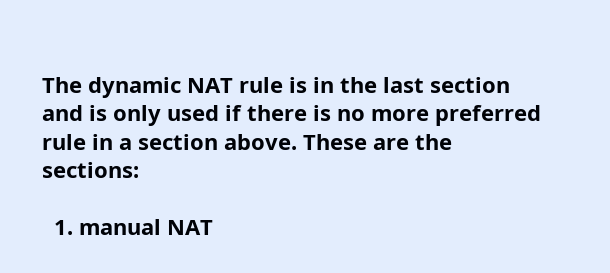The dynamic NAT rule is in the last section and is only used if there is no more preferred rule in a section above. These are the sections:

  1. manual NAT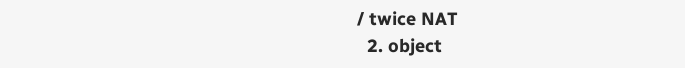/ twice NAT
  2. object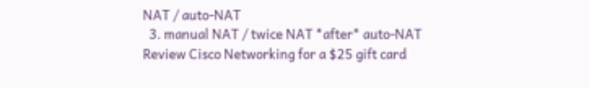NAT / auto-NAT
  3. manual NAT / twice NAT *after* auto-NAT
Review Cisco Networking for a $25 gift card